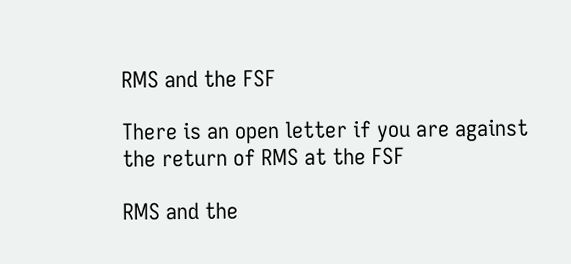RMS and the FSF

There is an open letter if you are against the return of RMS at the FSF

RMS and the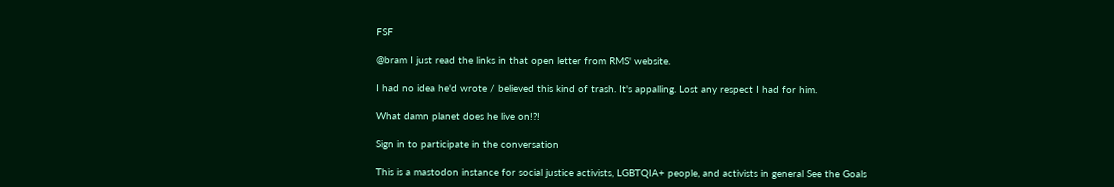FSF

@bram I just read the links in that open letter from RMS' website.

I had no idea he'd wrote / believed this kind of trash. It's appalling. Lost any respect I had for him.

What damn planet does he live on!?!

Sign in to participate in the conversation

This is a mastodon instance for social justice activists, LGBTQIA+ people, and activists in general See the Goals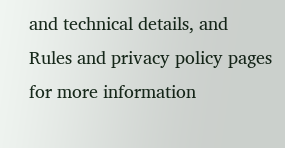and technical details, and Rules and privacy policy pages for more information